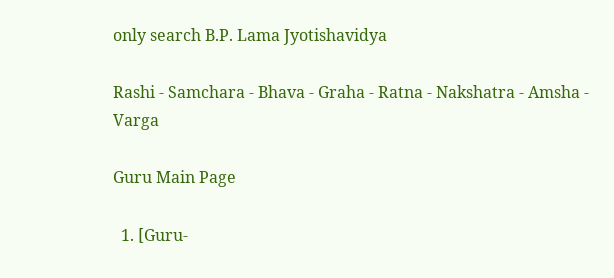only search B.P. Lama Jyotishavidya

Rashi - Samchara - Bhava - Graha - Ratna - Nakshatra - Amsha - Varga

Guru Main Page

  1. [Guru-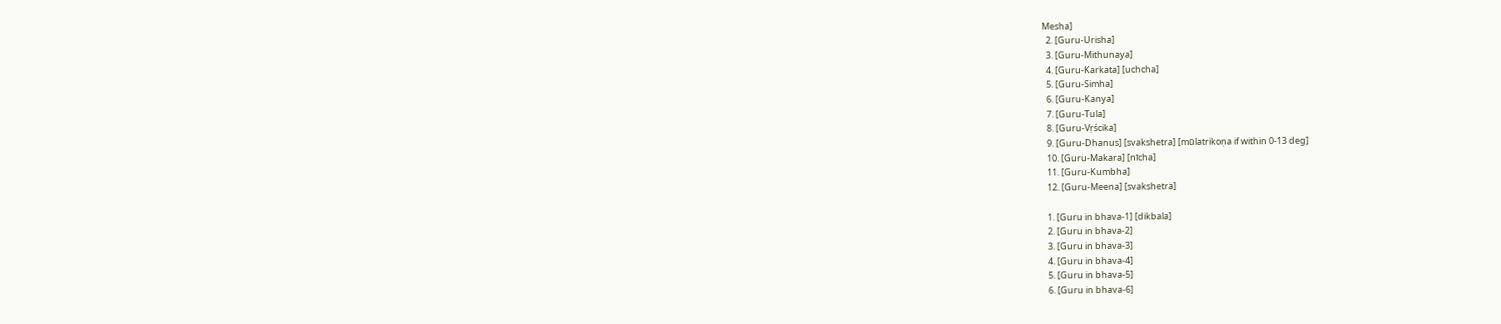Mesha]
  2. [Guru-Urisha]
  3. [Guru-Mithunaya]
  4. [Guru-Karkata] [uchcha]
  5. [Guru-Simha]
  6. [Guru-Kanya]
  7. [Guru-Tula]
  8. [Guru-Vṛścika]
  9. [Guru-Dhanus] [svakshetra] [mūlatrikoṇa if within 0-13 deg]
  10. [Guru-Makara] [nīcha]
  11. [Guru-Kumbha]
  12. [Guru-Meena] [svakshetra]

  1. [Guru in bhava-1] [dikbala]
  2. [Guru in bhava-2]
  3. [Guru in bhava-3]
  4. [Guru in bhava-4]
  5. [Guru in bhava-5]
  6. [Guru in bhava-6]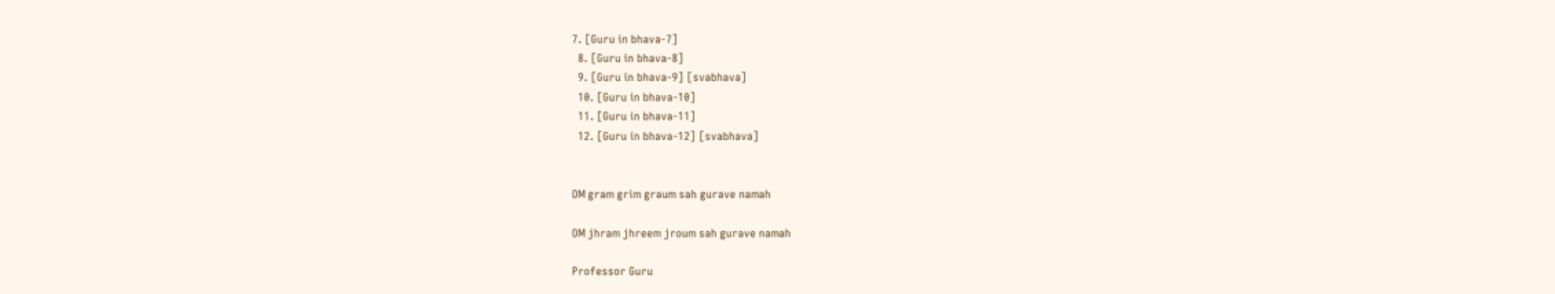7. [Guru in bhava-7]
  8. [Guru in bhava-8]
  9. [Guru in bhava-9] [svabhava]
  10. [Guru in bhava-10]
  11. [Guru in bhava-11]
  12. [Guru in bhava-12] [svabhava]


OM gram grim graum sah gurave namah

OM jhram jhreem jroum sah gurave namah

Professor Guru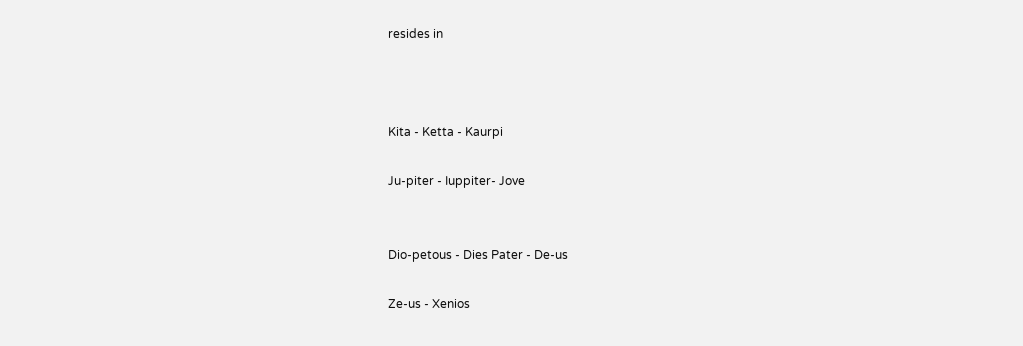resides in



Kita - Ketta - Kaurpi

Ju-piter - Iuppiter- Jove


Dio-petous - Dies Pater - De-us

Ze-us - Xenios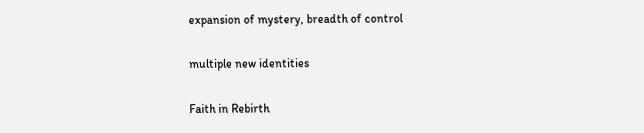expansion of mystery, breadth of control

multiple new identities

Faith in Rebirth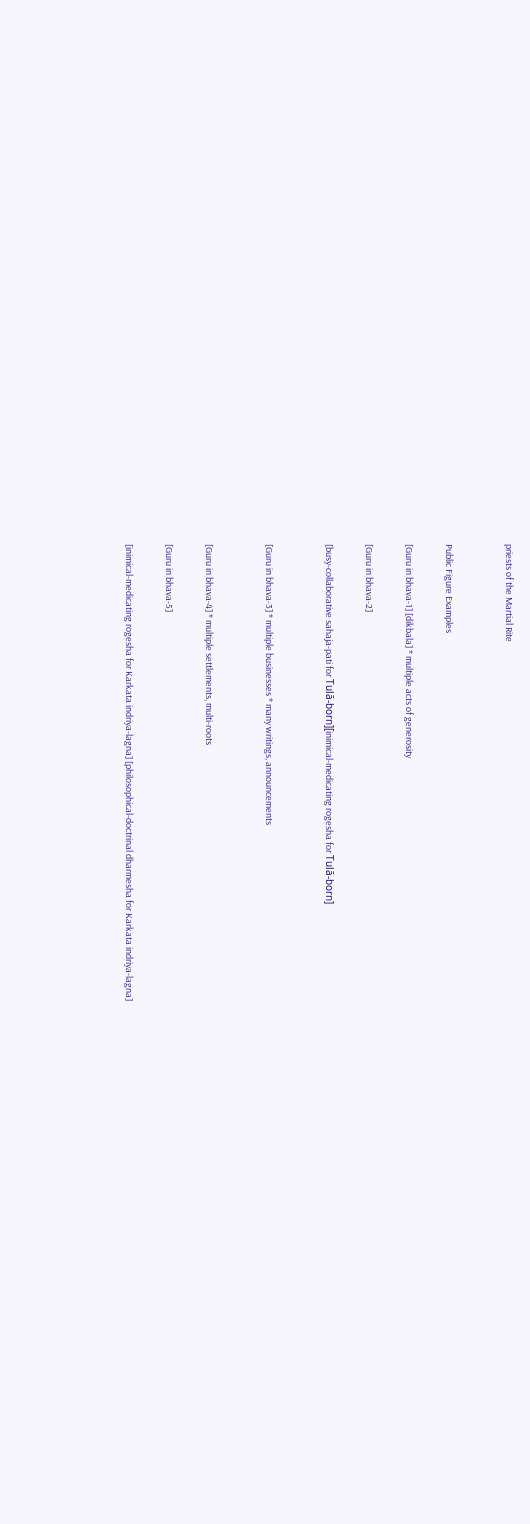priests of the Martial Rite


Public Figure Examples

[Guru in bhava-1] [dikbala] * multiple acts of generosity

[Guru in bhava-2]

[busy-collaborative sahaja-pati for Tulā-born][inimical-medicating rogesha for Tulā-born]


[Guru in bhava-3] * multiple businesses * many writings, announcements


[Guru in bhava-4] * multiple settlements, multi-roots

[Guru in bhava-5]

[inimical-medicating rogesha for Karkata indriya-lagna] [philosophical-doctrinal dharmesha for Karkata indriya-lagna]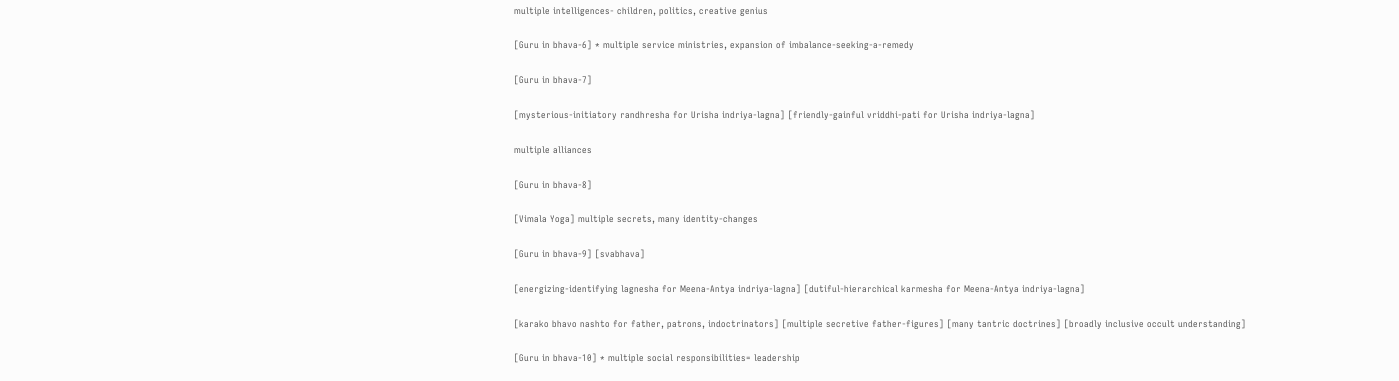multiple intelligences- children, politics, creative genius

[Guru in bhava-6] * multiple service ministries, expansion of imbalance-seeking-a-remedy

[Guru in bhava-7]

[mysterious-initiatory randhresha for Urisha indriya-lagna] [friendly-gainful vriddhi-pati for Urisha indriya-lagna]

multiple alliances

[Guru in bhava-8]

[Vimala Yoga] multiple secrets, many identity-changes

[Guru in bhava-9] [svabhava]

[energizing-identifying lagnesha for Meena-Antya indriya-lagna] [dutiful-hierarchical karmesha for Meena-Antya indriya-lagna]

[karako bhavo nashto for father, patrons, indoctrinators] [multiple secretive father-figures] [many tantric doctrines] [broadly inclusive occult understanding]

[Guru in bhava-10] * multiple social responsibilities= leadership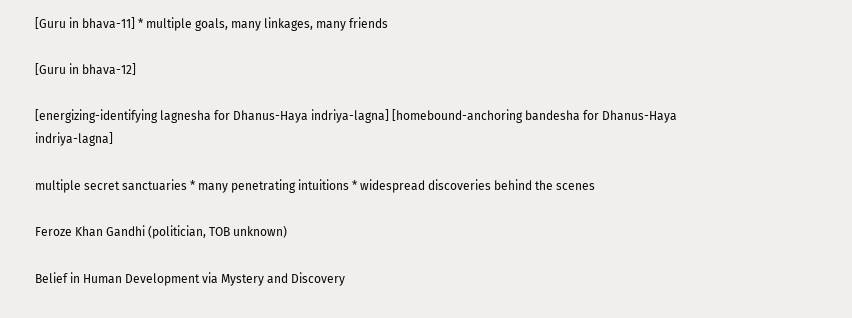[Guru in bhava-11] * multiple goals, many linkages, many friends

[Guru in bhava-12]

[energizing-identifying lagnesha for Dhanus-Haya indriya-lagna] [homebound-anchoring bandesha for Dhanus-Haya indriya-lagna]

multiple secret sanctuaries * many penetrating intuitions * widespread discoveries behind the scenes

Feroze Khan Gandhi (politician, TOB unknown)

Belief in Human Development via Mystery and Discovery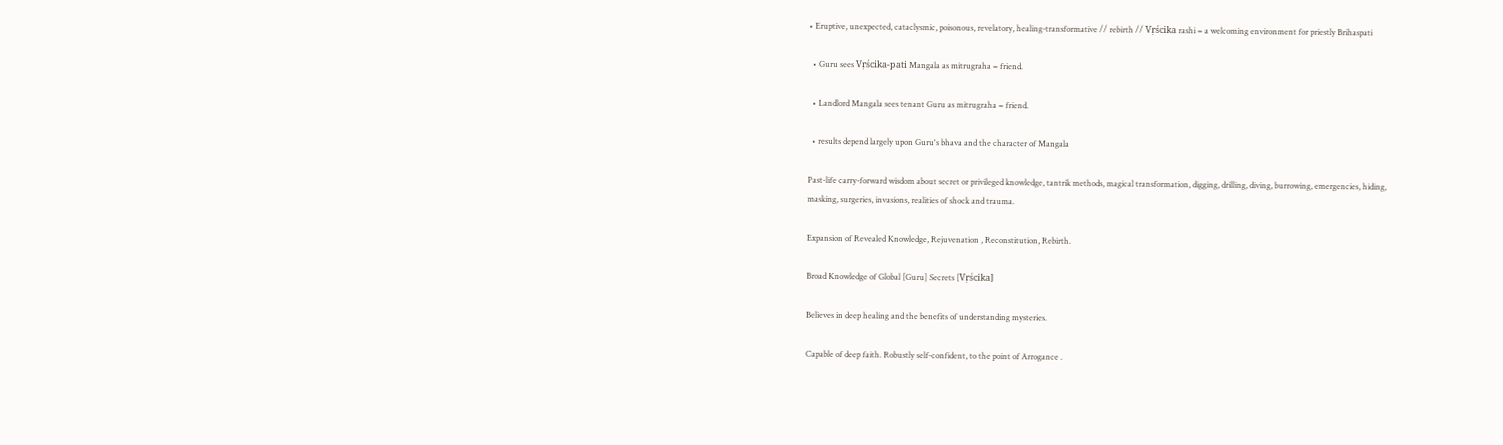• Eruptive, unexpected, cataclysmic, poisonous, revelatory, healing-transformative // rebirth // Vṛścika rashi = a welcoming environment for priestly Brihaspati

  • Guru sees Vṛścika-pati Mangala as mitrugraha = friend.

  • Landlord Mangala sees tenant Guru as mitrugraha = friend.

  • results depend largely upon Guru's bhava and the character of Mangala

Past-life carry-forward wisdom about secret or privileged knowledge, tantrik methods, magical transformation, digging, drilling, diving, burrowing, emergencies, hiding, masking, surgeries, invasions, realities of shock and trauma.

Expansion of Revealed Knowledge, Rejuvenation , Reconstitution, Rebirth.

Broad Knowledge of Global [Guru] Secrets [Vṛścika]

Believes in deep healing and the benefits of understanding mysteries.

Capable of deep faith. Robustly self-confident, to the point of Arrogance .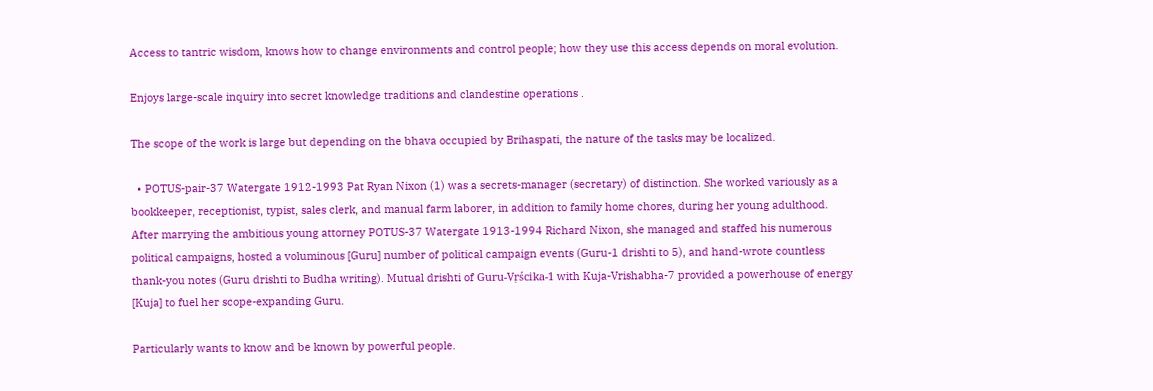Access to tantric wisdom, knows how to change environments and control people; how they use this access depends on moral evolution.

Enjoys large-scale inquiry into secret knowledge traditions and clandestine operations .

The scope of the work is large but depending on the bhava occupied by Brihaspati, the nature of the tasks may be localized.

  • POTUS-pair-37 Watergate 1912-1993 Pat Ryan Nixon (1) was a secrets-manager (secretary) of distinction. She worked variously as a bookkeeper, receptionist, typist, sales clerk, and manual farm laborer, in addition to family home chores, during her young adulthood. After marrying the ambitious young attorney POTUS-37 Watergate 1913-1994 Richard Nixon, she managed and staffed his numerous political campaigns, hosted a voluminous [Guru] number of political campaign events (Guru-1 drishti to 5), and hand-wrote countless thank-you notes (Guru drishti to Budha writing). Mutual drishti of Guru-Vṛścika-1 with Kuja-Vrishabha-7 provided a powerhouse of energy [Kuja] to fuel her scope-expanding Guru.

Particularly wants to know and be known by powerful people.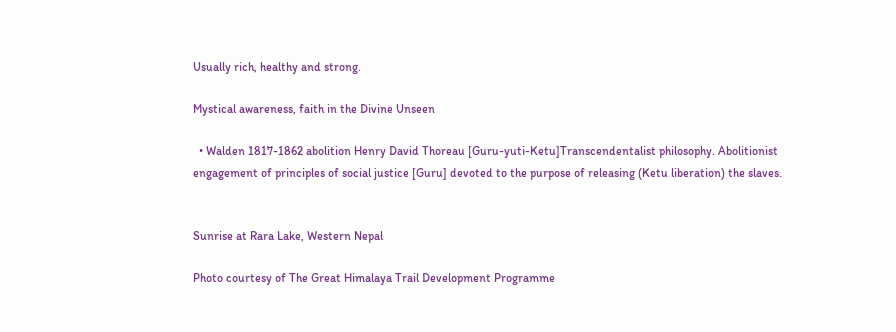Usually rich, healthy and strong.

Mystical awareness, faith in the Divine Unseen

  • Walden 1817-1862 abolition Henry David Thoreau [Guru-yuti-Ketu]Transcendentalist philosophy. Abolitionist engagement of principles of social justice [Guru] devoted to the purpose of releasing (Ketu liberation) the slaves.


Sunrise at Rara Lake, Western Nepal

Photo courtesy of The Great Himalaya Trail Development Programme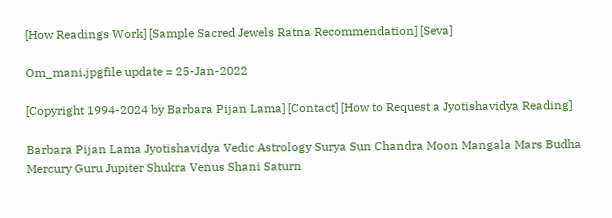[How Readings Work] [Sample Sacred Jewels Ratna Recommendation] [Seva]

Om_mani.jpgfile update = 25-Jan-2022

[Copyright 1994-2024 by Barbara Pijan Lama] [Contact] [How to Request a Jyotishavidya Reading]

Barbara Pijan Lama Jyotishavidya Vedic Astrology Surya Sun Chandra Moon Mangala Mars Budha Mercury Guru Jupiter Shukra Venus Shani Saturn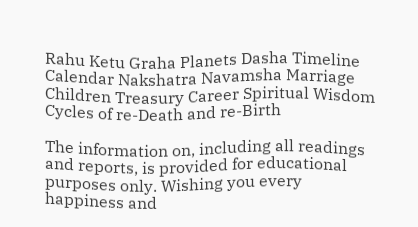Rahu Ketu Graha Planets Dasha Timeline Calendar Nakshatra Navamsha Marriage Children Treasury Career Spiritual Wisdom Cycles of re-Death and re-Birth

The information on, including all readings and reports, is provided for educational purposes only. Wishing you every happiness and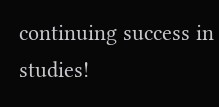continuing success in studies!